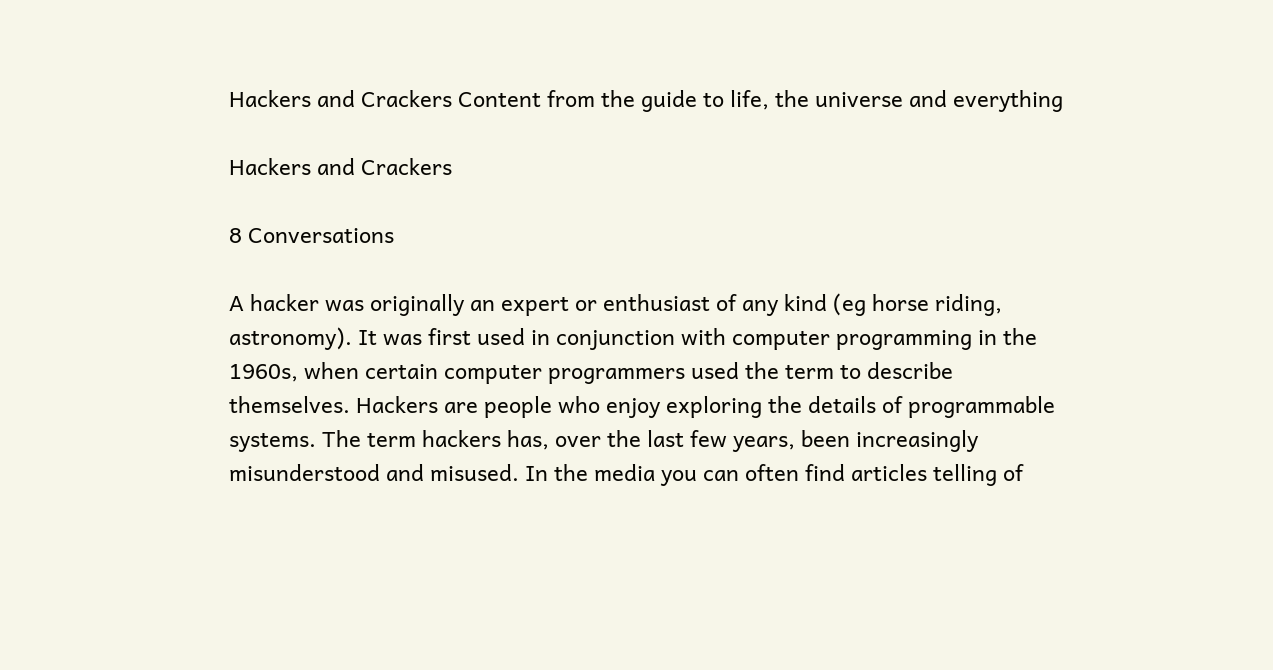Hackers and Crackers Content from the guide to life, the universe and everything

Hackers and Crackers

8 Conversations

A hacker was originally an expert or enthusiast of any kind (eg horse riding, astronomy). It was first used in conjunction with computer programming in the 1960s, when certain computer programmers used the term to describe themselves. Hackers are people who enjoy exploring the details of programmable systems. The term hackers has, over the last few years, been increasingly misunderstood and misused. In the media you can often find articles telling of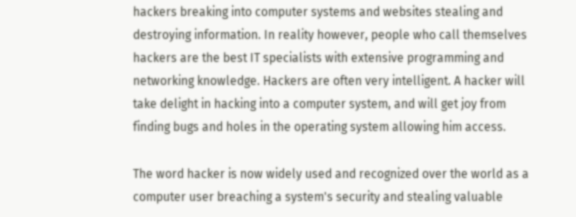hackers breaking into computer systems and websites stealing and destroying information. In reality however, people who call themselves hackers are the best IT specialists with extensive programming and networking knowledge. Hackers are often very intelligent. A hacker will take delight in hacking into a computer system, and will get joy from finding bugs and holes in the operating system allowing him access.

The word hacker is now widely used and recognized over the world as a computer user breaching a system's security and stealing valuable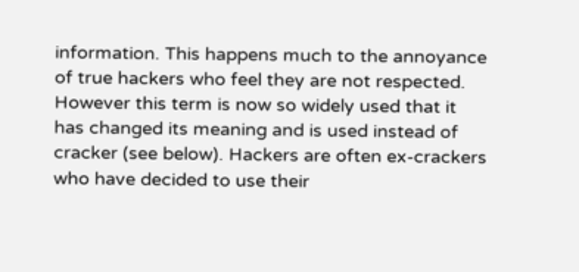information. This happens much to the annoyance of true hackers who feel they are not respected. However this term is now so widely used that it has changed its meaning and is used instead of cracker (see below). Hackers are often ex-crackers who have decided to use their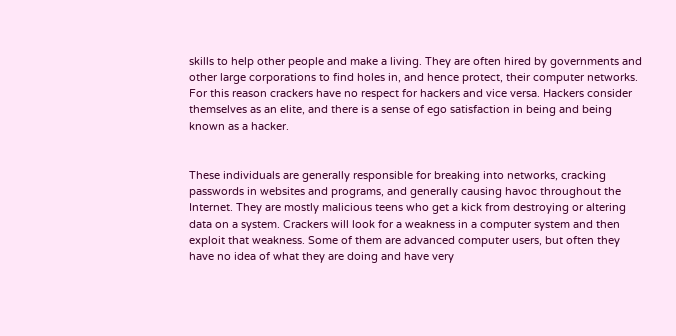skills to help other people and make a living. They are often hired by governments and other large corporations to find holes in, and hence protect, their computer networks. For this reason crackers have no respect for hackers and vice versa. Hackers consider themselves as an elite, and there is a sense of ego satisfaction in being and being known as a hacker.


These individuals are generally responsible for breaking into networks, cracking passwords in websites and programs, and generally causing havoc throughout the Internet. They are mostly malicious teens who get a kick from destroying or altering data on a system. Crackers will look for a weakness in a computer system and then exploit that weakness. Some of them are advanced computer users, but often they have no idea of what they are doing and have very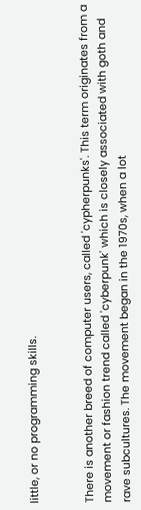little, or no programming skills.


There is another breed of computer users, called 'cypherpunks'. This term originates from a movement or fashion trend called 'cyberpunk' which is closely associated with goth and rave subcultures. The movement began in the 1970s, when a lot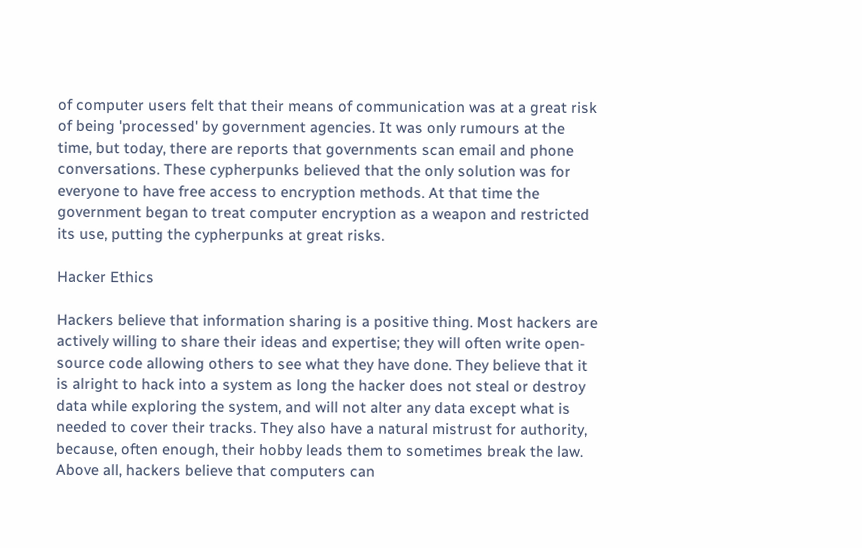of computer users felt that their means of communication was at a great risk of being 'processed' by government agencies. It was only rumours at the time, but today, there are reports that governments scan email and phone conversations. These cypherpunks believed that the only solution was for everyone to have free access to encryption methods. At that time the government began to treat computer encryption as a weapon and restricted its use, putting the cypherpunks at great risks.

Hacker Ethics

Hackers believe that information sharing is a positive thing. Most hackers are actively willing to share their ideas and expertise; they will often write open-source code allowing others to see what they have done. They believe that it is alright to hack into a system as long the hacker does not steal or destroy data while exploring the system, and will not alter any data except what is needed to cover their tracks. They also have a natural mistrust for authority, because, often enough, their hobby leads them to sometimes break the law. Above all, hackers believe that computers can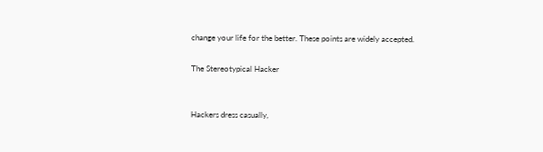change your life for the better. These points are widely accepted.

The Stereotypical Hacker


Hackers dress casually,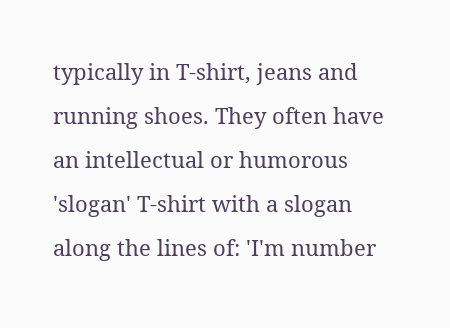typically in T-shirt, jeans and running shoes. They often have an intellectual or humorous 'slogan' T-shirt with a slogan along the lines of: 'I'm number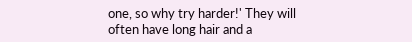one, so why try harder!' They will often have long hair and a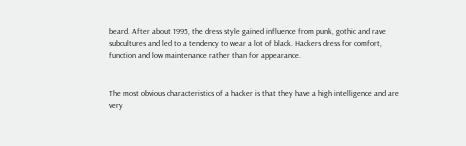beard. After about 1995, the dress style gained influence from punk, gothic and rave subcultures and led to a tendency to wear a lot of black. Hackers dress for comfort, function and low maintenance rather than for appearance.


The most obvious characteristics of a hacker is that they have a high intelligence and are very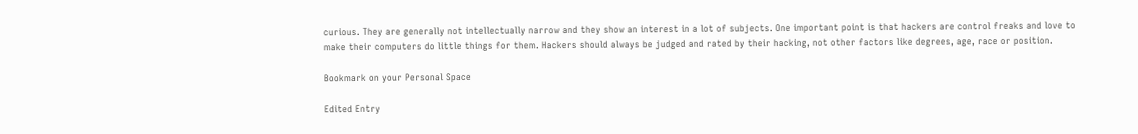curious. They are generally not intellectually narrow and they show an interest in a lot of subjects. One important point is that hackers are control freaks and love to make their computers do little things for them. Hackers should always be judged and rated by their hacking, not other factors like degrees, age, race or position.

Bookmark on your Personal Space

Edited Entry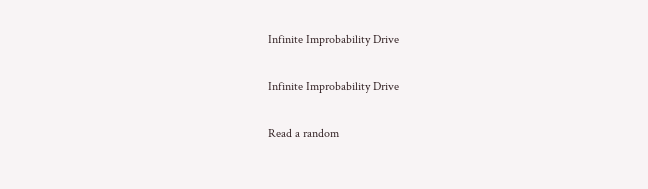Infinite Improbability Drive

Infinite Improbability Drive

Read a random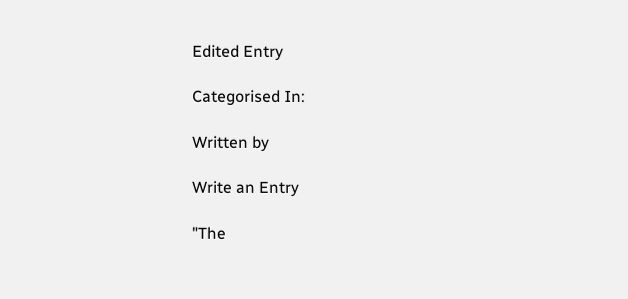Edited Entry

Categorised In:

Written by

Write an Entry

"The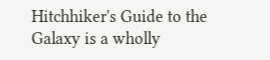Hitchhiker's Guide to the Galaxy is a wholly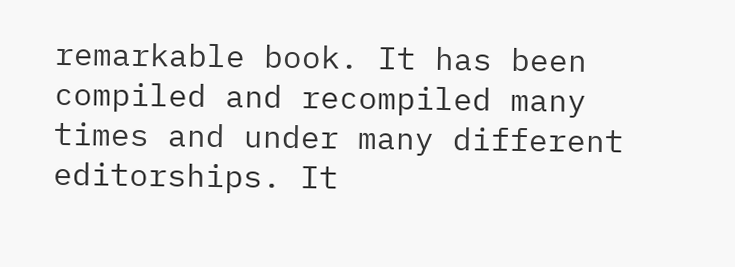remarkable book. It has been compiled and recompiled many times and under many different editorships. It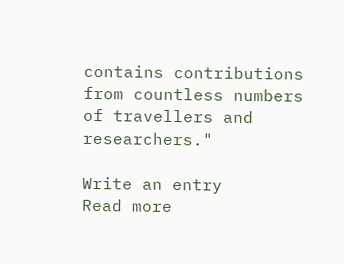contains contributions from countless numbers of travellers and researchers."

Write an entry
Read more